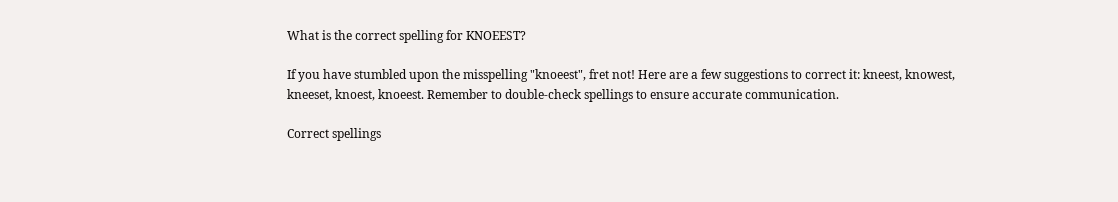What is the correct spelling for KNOEEST?

If you have stumbled upon the misspelling "knoeest", fret not! Here are a few suggestions to correct it: kneest, knowest, kneeset, knoest, knoeest. Remember to double-check spellings to ensure accurate communication.

Correct spellings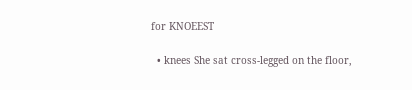for KNOEEST

  • knees She sat cross-legged on the floor,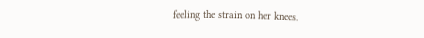feeling the strain on her knees.